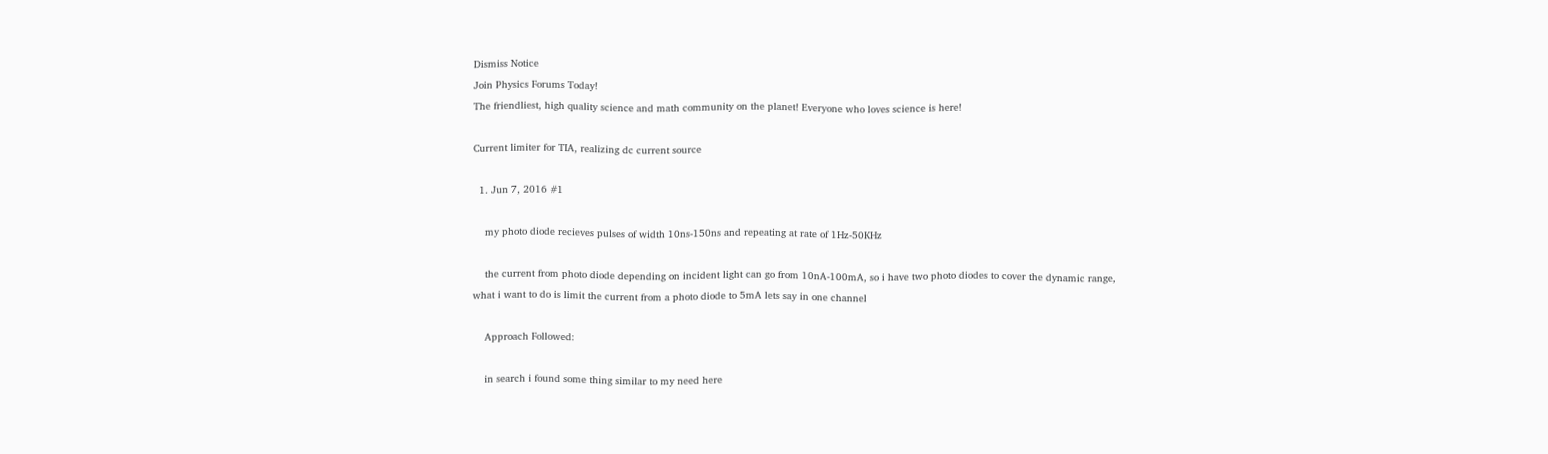Dismiss Notice
Join Physics Forums Today!
The friendliest, high quality science and math community on the planet! Everyone who loves science is here!

Current limiter for TIA, realizing dc current source

  1. Jun 7, 2016 #1

    my photo diode recieves pulses of width 10ns-150ns and repeating at rate of 1Hz-50KHz

    the current from photo diode depending on incident light can go from 10nA-100mA, so i have two photo diodes to cover the dynamic range, what i want to do is limit the current from a photo diode to 5mA lets say in one channel

    Approach Followed:

    in search i found some thing similar to my need here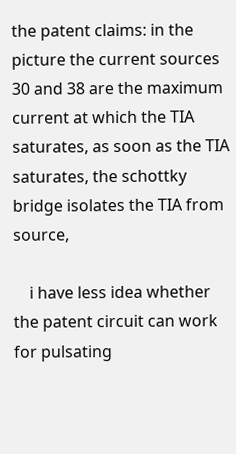the patent claims: in the picture the current sources 30 and 38 are the maximum current at which the TIA saturates, as soon as the TIA saturates, the schottky bridge isolates the TIA from source,

    i have less idea whether the patent circuit can work for pulsating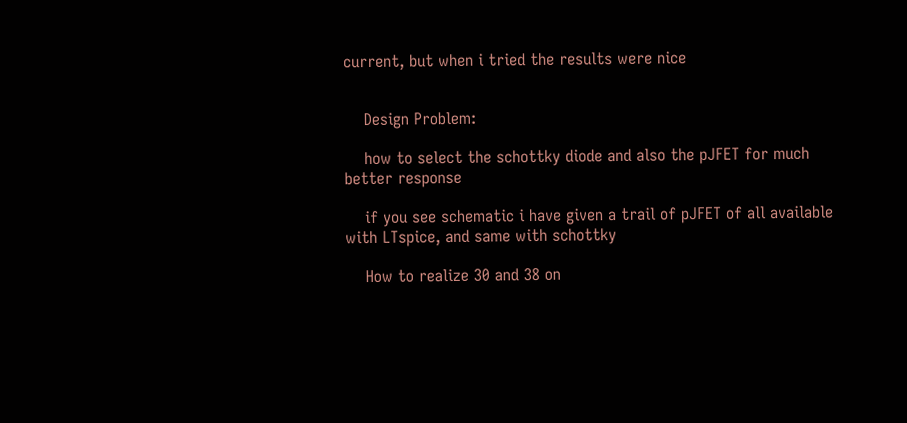current, but when i tried the results were nice


    Design Problem:

    how to select the schottky diode and also the pJFET for much better response

    if you see schematic i have given a trail of pJFET of all available with LTspice, and same with schottky

    How to realize 30 and 38 on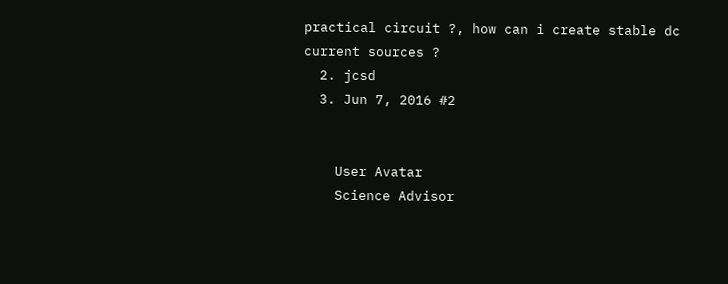practical circuit ?, how can i create stable dc current sources ?
  2. jcsd
  3. Jun 7, 2016 #2


    User Avatar
    Science Advisor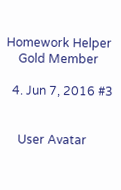Homework Helper
    Gold Member

  4. Jun 7, 2016 #3


    User Avatar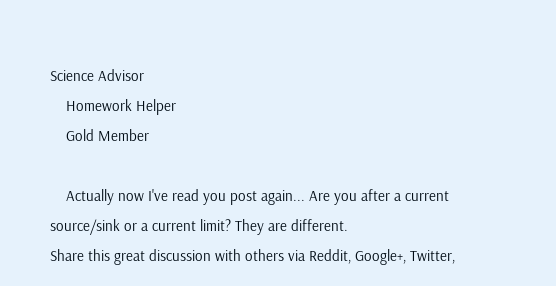Science Advisor
    Homework Helper
    Gold Member

    Actually now I've read you post again... Are you after a current source/sink or a current limit? They are different.
Share this great discussion with others via Reddit, Google+, Twitter,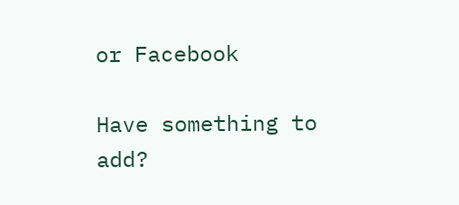or Facebook

Have something to add?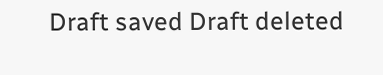Draft saved Draft deleted